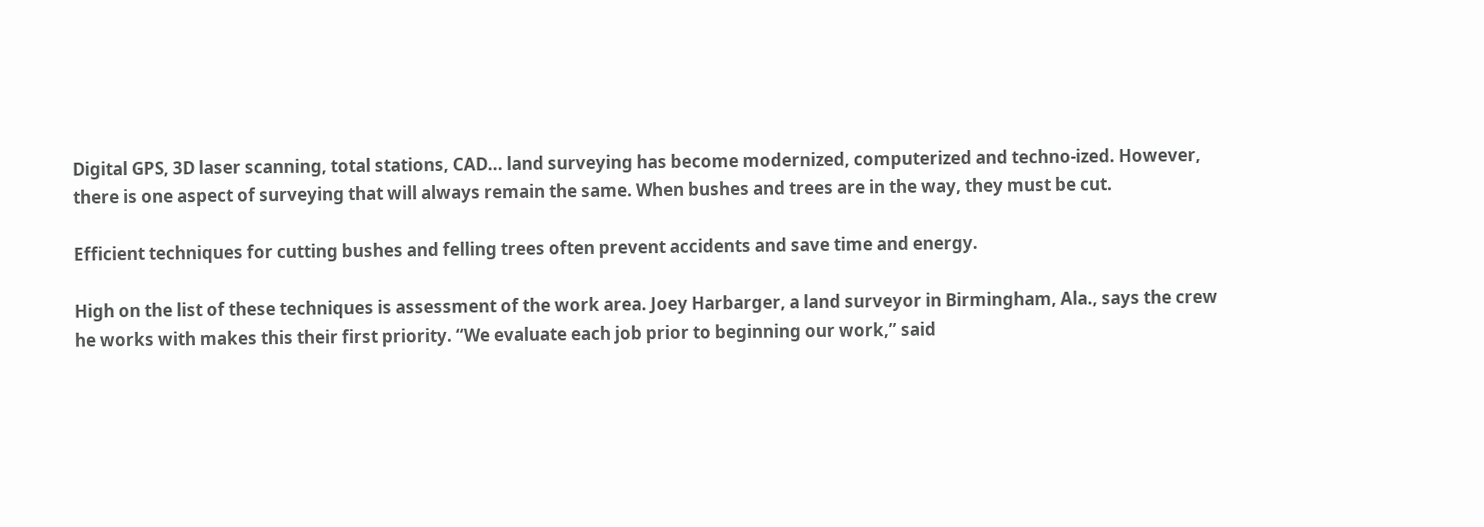Digital GPS, 3D laser scanning, total stations, CAD... land surveying has become modernized, computerized and techno-ized. However, there is one aspect of surveying that will always remain the same. When bushes and trees are in the way, they must be cut.

Efficient techniques for cutting bushes and felling trees often prevent accidents and save time and energy.

High on the list of these techniques is assessment of the work area. Joey Harbarger, a land surveyor in Birmingham, Ala., says the crew he works with makes this their first priority. “We evaluate each job prior to beginning our work,” said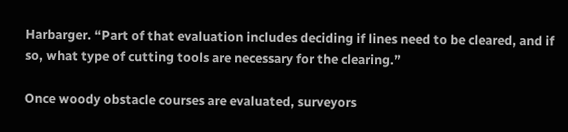Harbarger. “Part of that evaluation includes deciding if lines need to be cleared, and if so, what type of cutting tools are necessary for the clearing.”

Once woody obstacle courses are evaluated, surveyors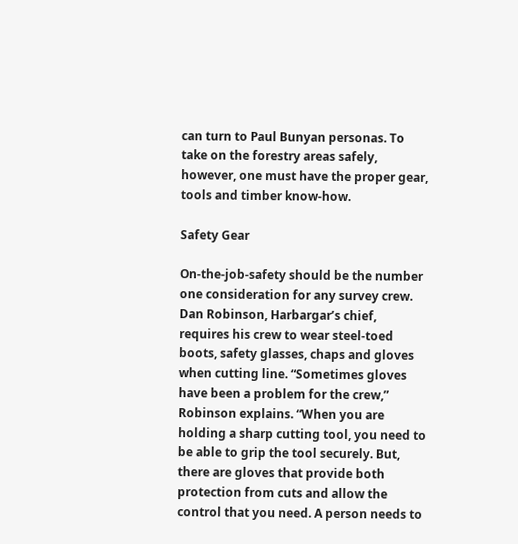can turn to Paul Bunyan personas. To take on the forestry areas safely, however, one must have the proper gear, tools and timber know-how.

Safety Gear

On-the-job-safety should be the number one consideration for any survey crew. Dan Robinson, Harbargar’s chief, requires his crew to wear steel-toed boots, safety glasses, chaps and gloves when cutting line. “Sometimes gloves have been a problem for the crew,” Robinson explains. “When you are holding a sharp cutting tool, you need to be able to grip the tool securely. But, there are gloves that provide both protection from cuts and allow the control that you need. A person needs to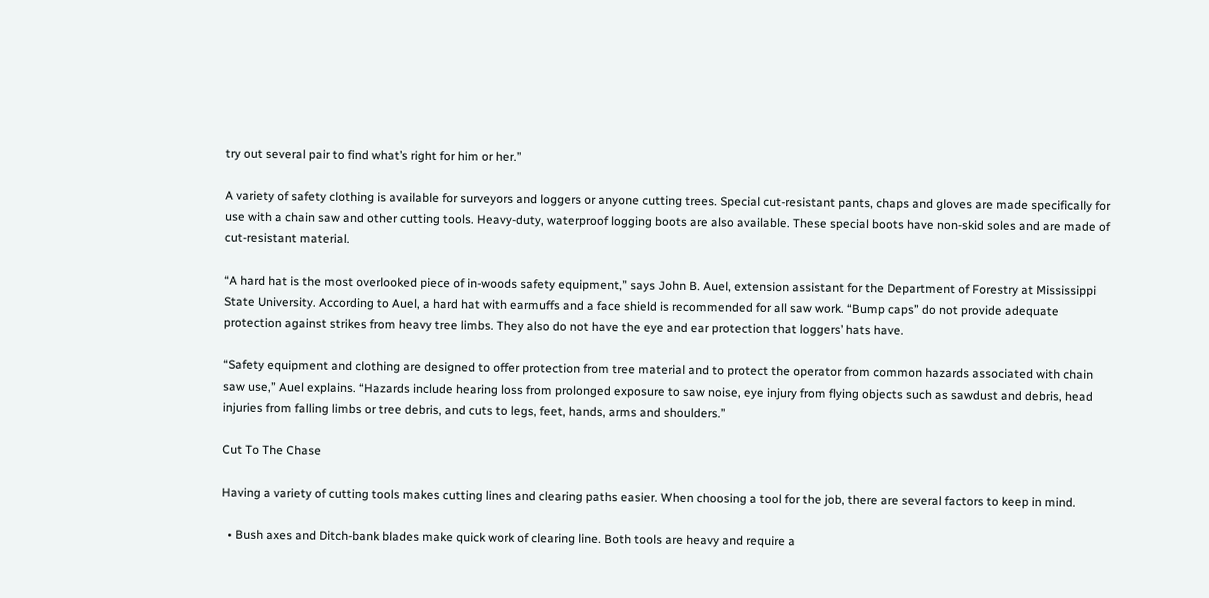try out several pair to find what’s right for him or her.”

A variety of safety clothing is available for surveyors and loggers or anyone cutting trees. Special cut-resistant pants, chaps and gloves are made specifically for use with a chain saw and other cutting tools. Heavy-duty, waterproof logging boots are also available. These special boots have non-skid soles and are made of cut-resistant material.

“A hard hat is the most overlooked piece of in-woods safety equipment,” says John B. Auel, extension assistant for the Department of Forestry at Mississippi State University. According to Auel, a hard hat with earmuffs and a face shield is recommended for all saw work. “Bump caps” do not provide adequate protection against strikes from heavy tree limbs. They also do not have the eye and ear protection that loggers’ hats have.

“Safety equipment and clothing are designed to offer protection from tree material and to protect the operator from common hazards associated with chain saw use,” Auel explains. “Hazards include hearing loss from prolonged exposure to saw noise, eye injury from flying objects such as sawdust and debris, head injuries from falling limbs or tree debris, and cuts to legs, feet, hands, arms and shoulders.”

Cut To The Chase

Having a variety of cutting tools makes cutting lines and clearing paths easier. When choosing a tool for the job, there are several factors to keep in mind.

  • Bush axes and Ditch-bank blades make quick work of clearing line. Both tools are heavy and require a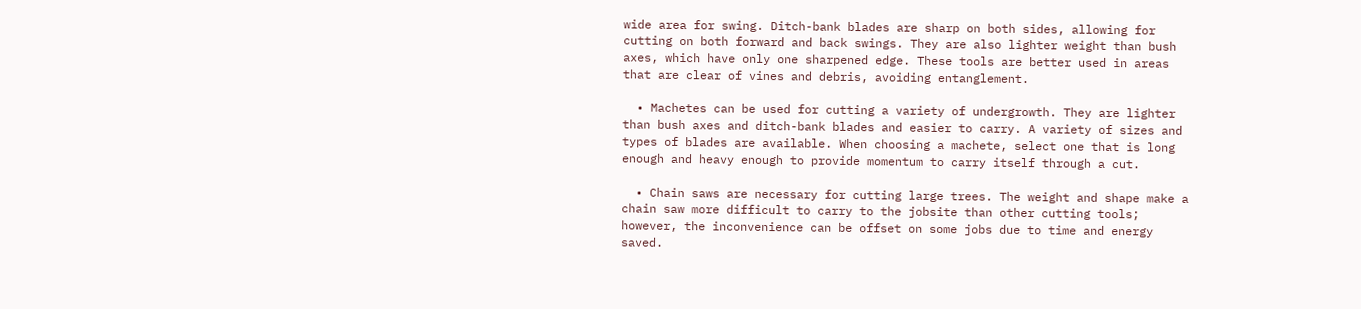wide area for swing. Ditch-bank blades are sharp on both sides, allowing for cutting on both forward and back swings. They are also lighter weight than bush axes, which have only one sharpened edge. These tools are better used in areas that are clear of vines and debris, avoiding entanglement.

  • Machetes can be used for cutting a variety of undergrowth. They are lighter than bush axes and ditch-bank blades and easier to carry. A variety of sizes and types of blades are available. When choosing a machete, select one that is long enough and heavy enough to provide momentum to carry itself through a cut.

  • Chain saws are necessary for cutting large trees. The weight and shape make a chain saw more difficult to carry to the jobsite than other cutting tools; however, the inconvenience can be offset on some jobs due to time and energy saved.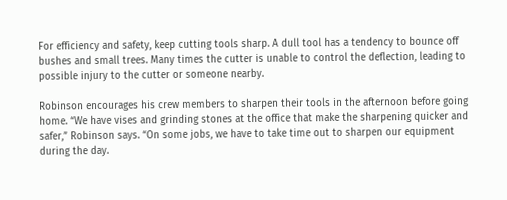For efficiency and safety, keep cutting tools sharp. A dull tool has a tendency to bounce off bushes and small trees. Many times the cutter is unable to control the deflection, leading to possible injury to the cutter or someone nearby.

Robinson encourages his crew members to sharpen their tools in the afternoon before going home. “We have vises and grinding stones at the office that make the sharpening quicker and safer,” Robinson says. “On some jobs, we have to take time out to sharpen our equipment during the day.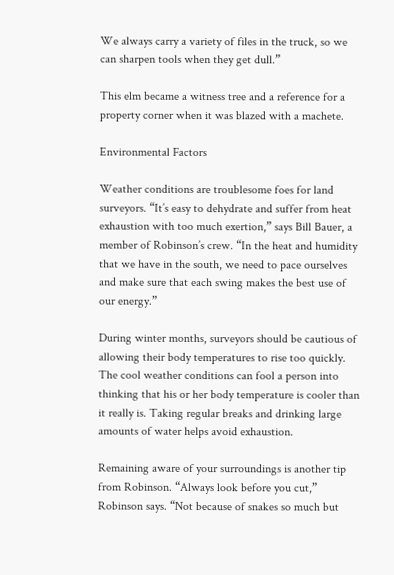We always carry a variety of files in the truck, so we can sharpen tools when they get dull.”

This elm became a witness tree and a reference for a property corner when it was blazed with a machete.

Environmental Factors

Weather conditions are troublesome foes for land surveyors. “It’s easy to dehydrate and suffer from heat exhaustion with too much exertion,” says Bill Bauer, a member of Robinson’s crew. “In the heat and humidity that we have in the south, we need to pace ourselves and make sure that each swing makes the best use of our energy.”

During winter months, surveyors should be cautious of allowing their body temperatures to rise too quickly. The cool weather conditions can fool a person into thinking that his or her body temperature is cooler than it really is. Taking regular breaks and drinking large amounts of water helps avoid exhaustion.

Remaining aware of your surroundings is another tip from Robinson. “Always look before you cut,” Robinson says. “Not because of snakes so much but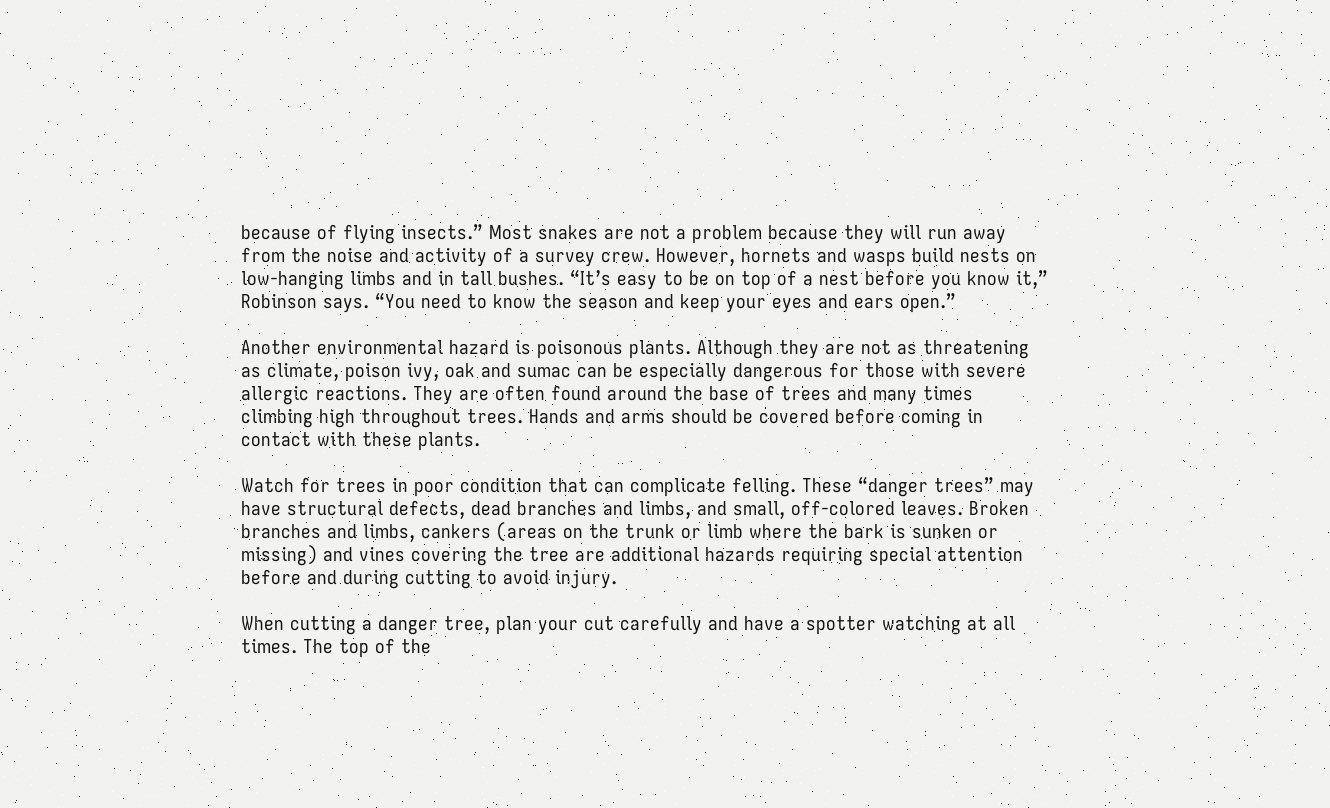because of flying insects.” Most snakes are not a problem because they will run away from the noise and activity of a survey crew. However, hornets and wasps build nests on low-hanging limbs and in tall bushes. “It’s easy to be on top of a nest before you know it,” Robinson says. “You need to know the season and keep your eyes and ears open.”

Another environmental hazard is poisonous plants. Although they are not as threatening as climate, poison ivy, oak and sumac can be especially dangerous for those with severe allergic reactions. They are often found around the base of trees and many times climbing high throughout trees. Hands and arms should be covered before coming in contact with these plants.

Watch for trees in poor condition that can complicate felling. These “danger trees” may have structural defects, dead branches and limbs, and small, off-colored leaves. Broken branches and limbs, cankers (areas on the trunk or limb where the bark is sunken or missing) and vines covering the tree are additional hazards requiring special attention before and during cutting to avoid injury.

When cutting a danger tree, plan your cut carefully and have a spotter watching at all times. The top of the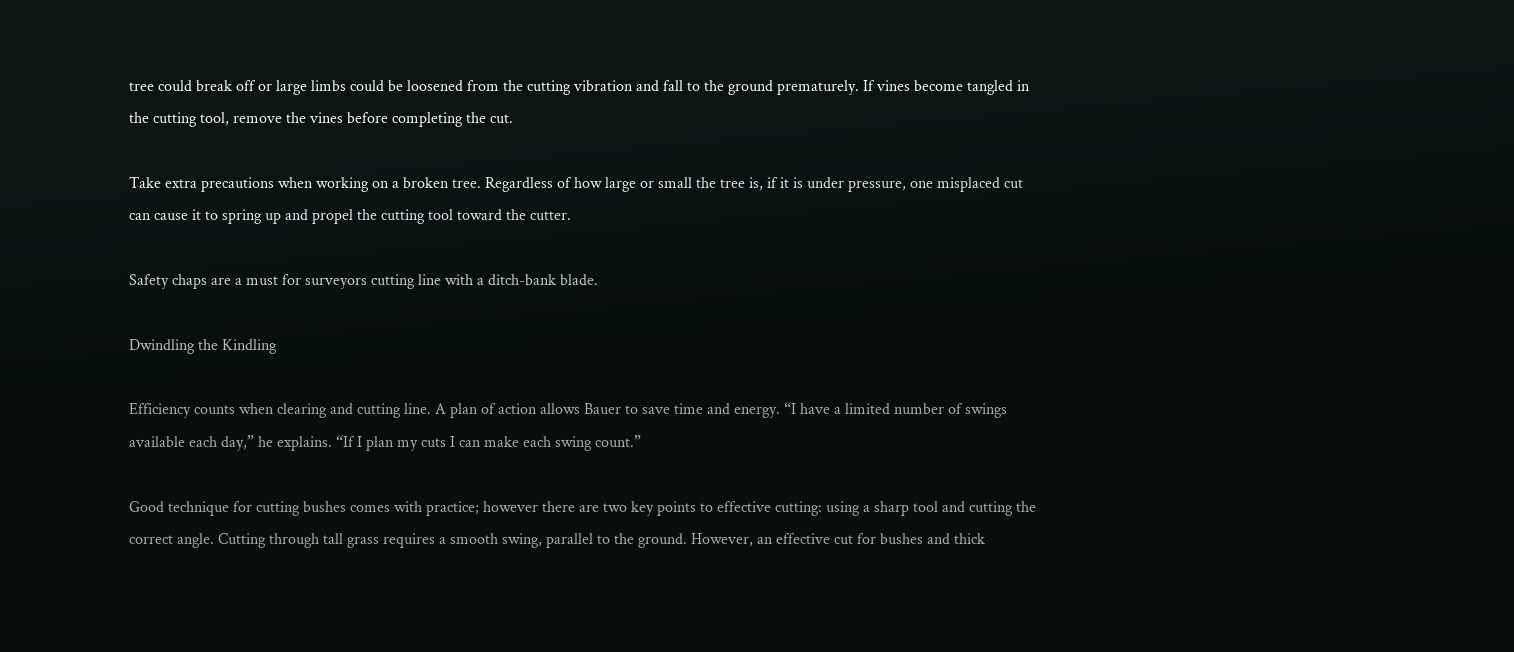tree could break off or large limbs could be loosened from the cutting vibration and fall to the ground prematurely. If vines become tangled in the cutting tool, remove the vines before completing the cut.

Take extra precautions when working on a broken tree. Regardless of how large or small the tree is, if it is under pressure, one misplaced cut can cause it to spring up and propel the cutting tool toward the cutter.

Safety chaps are a must for surveyors cutting line with a ditch-bank blade.

Dwindling the Kindling

Efficiency counts when clearing and cutting line. A plan of action allows Bauer to save time and energy. “I have a limited number of swings available each day,” he explains. “If I plan my cuts I can make each swing count.”

Good technique for cutting bushes comes with practice; however there are two key points to effective cutting: using a sharp tool and cutting the correct angle. Cutting through tall grass requires a smooth swing, parallel to the ground. However, an effective cut for bushes and thick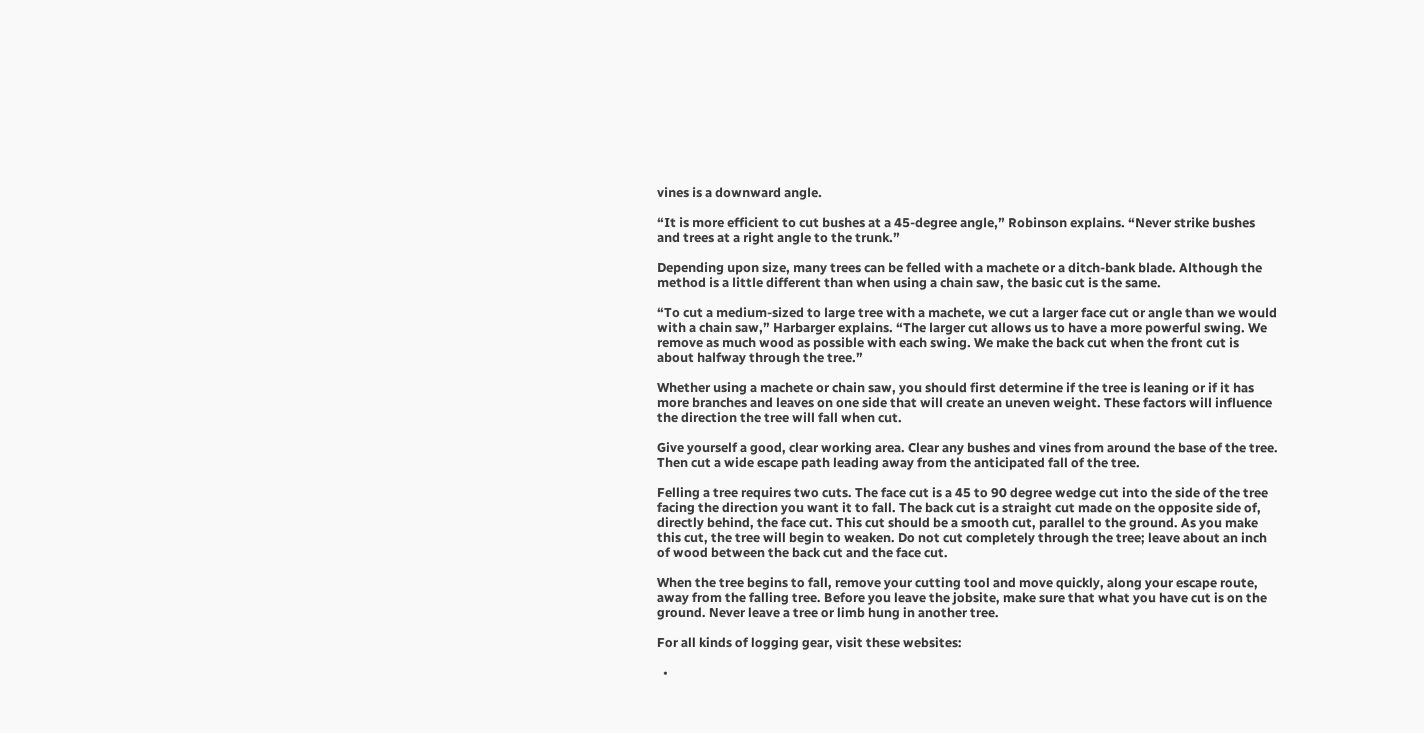vines is a downward angle.

“It is more efficient to cut bushes at a 45-degree angle,” Robinson explains. “Never strike bushes and trees at a right angle to the trunk.”

Depending upon size, many trees can be felled with a machete or a ditch-bank blade. Although the method is a little different than when using a chain saw, the basic cut is the same.

“To cut a medium-sized to large tree with a machete, we cut a larger face cut or angle than we would with a chain saw,” Harbarger explains. “The larger cut allows us to have a more powerful swing. We remove as much wood as possible with each swing. We make the back cut when the front cut is about halfway through the tree.”

Whether using a machete or chain saw, you should first determine if the tree is leaning or if it has more branches and leaves on one side that will create an uneven weight. These factors will influence the direction the tree will fall when cut.

Give yourself a good, clear working area. Clear any bushes and vines from around the base of the tree. Then cut a wide escape path leading away from the anticipated fall of the tree.

Felling a tree requires two cuts. The face cut is a 45 to 90 degree wedge cut into the side of the tree facing the direction you want it to fall. The back cut is a straight cut made on the opposite side of, directly behind, the face cut. This cut should be a smooth cut, parallel to the ground. As you make this cut, the tree will begin to weaken. Do not cut completely through the tree; leave about an inch of wood between the back cut and the face cut.

When the tree begins to fall, remove your cutting tool and move quickly, along your escape route, away from the falling tree. Before you leave the jobsite, make sure that what you have cut is on the ground. Never leave a tree or limb hung in another tree.

For all kinds of logging gear, visit these websites:

  •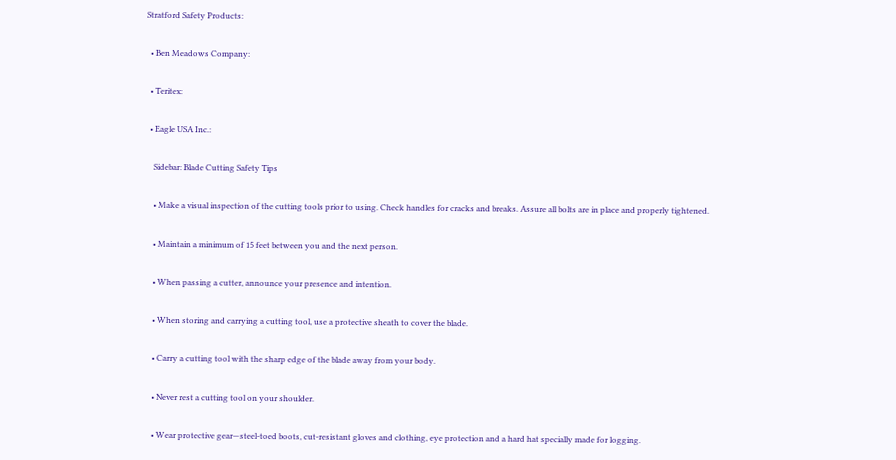Stratford Safety Products:

  • Ben Meadows Company:

  • Teritex:

  • Eagle USA Inc.:

    Sidebar: Blade Cutting Safety Tips

    • Make a visual inspection of the cutting tools prior to using. Check handles for cracks and breaks. Assure all bolts are in place and properly tightened.

    • Maintain a minimum of 15 feet between you and the next person.

    • When passing a cutter, announce your presence and intention.

    • When storing and carrying a cutting tool, use a protective sheath to cover the blade.

    • Carry a cutting tool with the sharp edge of the blade away from your body.

    • Never rest a cutting tool on your shoulder.

    • Wear protective gear—steel-toed boots, cut-resistant gloves and clothing, eye protection and a hard hat specially made for logging.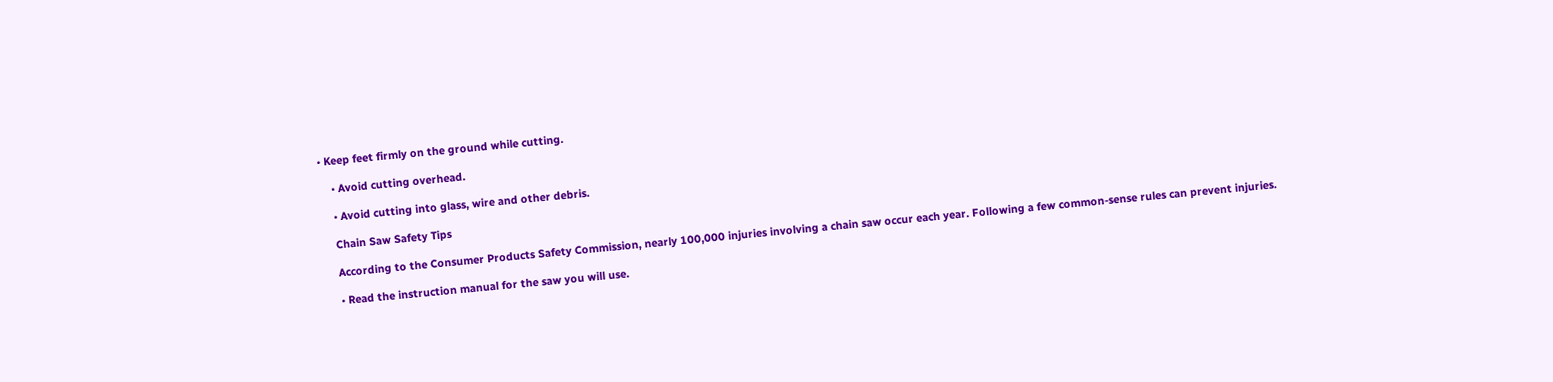• Keep feet firmly on the ground while cutting.

    • Avoid cutting overhead.

    • Avoid cutting into glass, wire and other debris.

    Chain Saw Safety Tips

    According to the Consumer Products Safety Commission, nearly 100,000 injuries involving a chain saw occur each year. Following a few common-sense rules can prevent injuries.

    • Read the instruction manual for the saw you will use.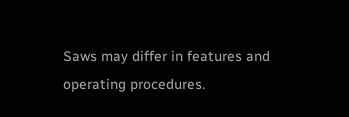Saws may differ in features and operating procedures.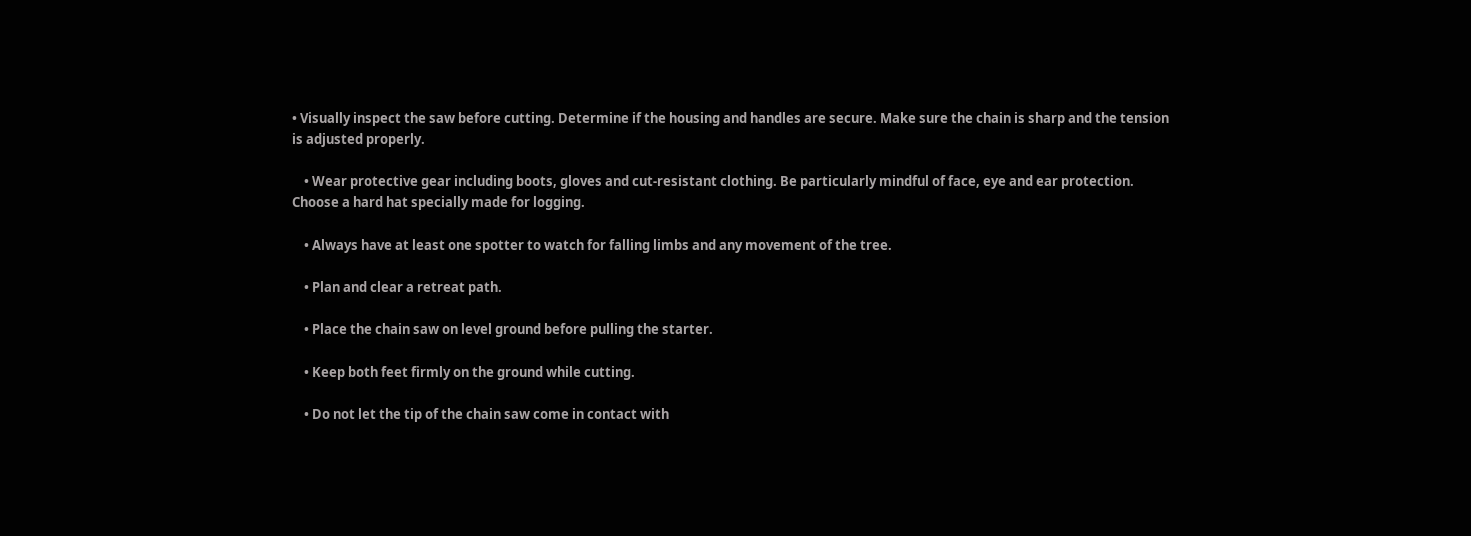• Visually inspect the saw before cutting. Determine if the housing and handles are secure. Make sure the chain is sharp and the tension is adjusted properly.

    • Wear protective gear including boots, gloves and cut-resistant clothing. Be particularly mindful of face, eye and ear protection. Choose a hard hat specially made for logging.

    • Always have at least one spotter to watch for falling limbs and any movement of the tree.

    • Plan and clear a retreat path.

    • Place the chain saw on level ground before pulling the starter.

    • Keep both feet firmly on the ground while cutting.

    • Do not let the tip of the chain saw come in contact with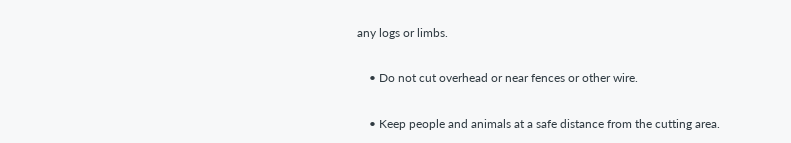any logs or limbs.

    • Do not cut overhead or near fences or other wire.

    • Keep people and animals at a safe distance from the cutting area.